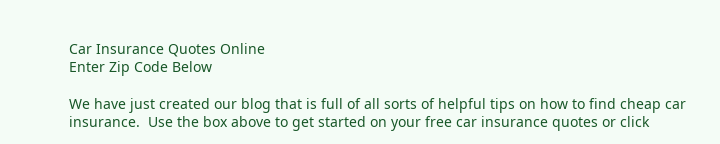Car Insurance Quotes Online
Enter Zip Code Below

We have just created our blog that is full of all sorts of helpful tips on how to find cheap car insurance.  Use the box above to get started on your free car insurance quotes or click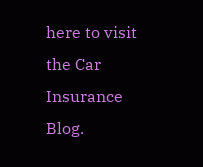here to visit the Car Insurance Blog.